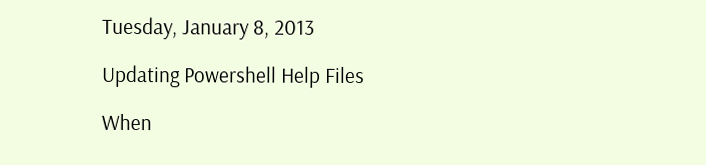Tuesday, January 8, 2013

Updating Powershell Help Files

When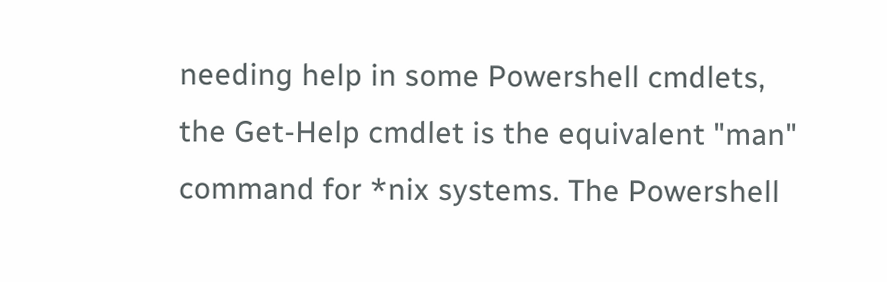needing help in some Powershell cmdlets, the Get-Help cmdlet is the equivalent "man" command for *nix systems. The Powershell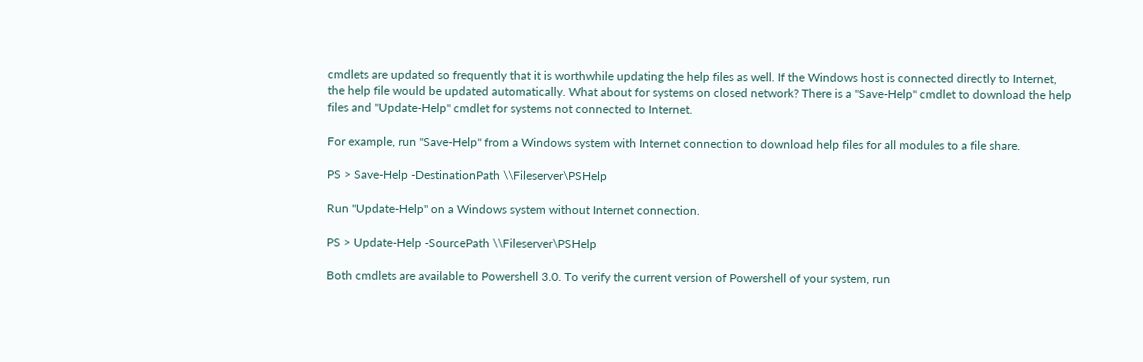cmdlets are updated so frequently that it is worthwhile updating the help files as well. If the Windows host is connected directly to Internet, the help file would be updated automatically. What about for systems on closed network? There is a "Save-Help" cmdlet to download the help files and "Update-Help" cmdlet for systems not connected to Internet.

For example, run "Save-Help" from a Windows system with Internet connection to download help files for all modules to a file share.

PS > Save-Help -DestinationPath \\Fileserver\PSHelp

Run "Update-Help" on a Windows system without Internet connection.

PS > Update-Help -SourcePath \\Fileserver\PSHelp

Both cmdlets are available to Powershell 3.0. To verify the current version of Powershell of your system, run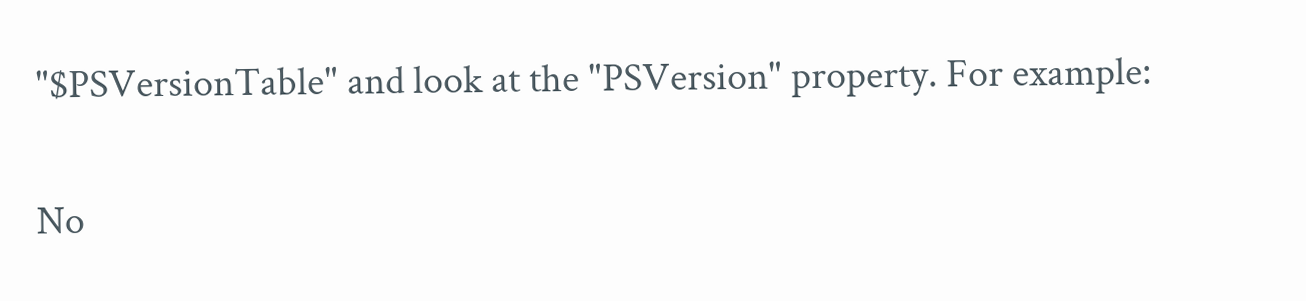"$PSVersionTable" and look at the "PSVersion" property. For example:

No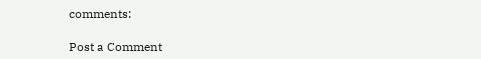comments:

Post a Comment